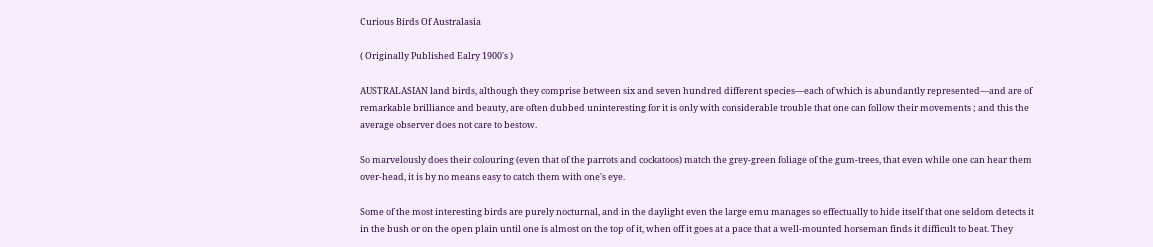Curious Birds Of Australasia

( Originally Published Ealry 1900's )

AUSTRALASIAN land birds, although they comprise between six and seven hundred different species—each of which is abundantly represented—and are of remarkable brilliance and beauty, are often dubbed uninteresting for it is only with considerable trouble that one can follow their movements ; and this the average observer does not care to bestow.

So marvelously does their colouring (even that of the parrots and cockatoos) match the grey-green foliage of the gum-trees, that even while one can hear them over-head, it is by no means easy to catch them with one's eye.

Some of the most interesting birds are purely nocturnal, and in the daylight even the large emu manages so effectually to hide itself that one seldom detects it in the bush or on the open plain until one is almost on the top of it, when off it goes at a pace that a well-mounted horseman finds it difficult to beat. They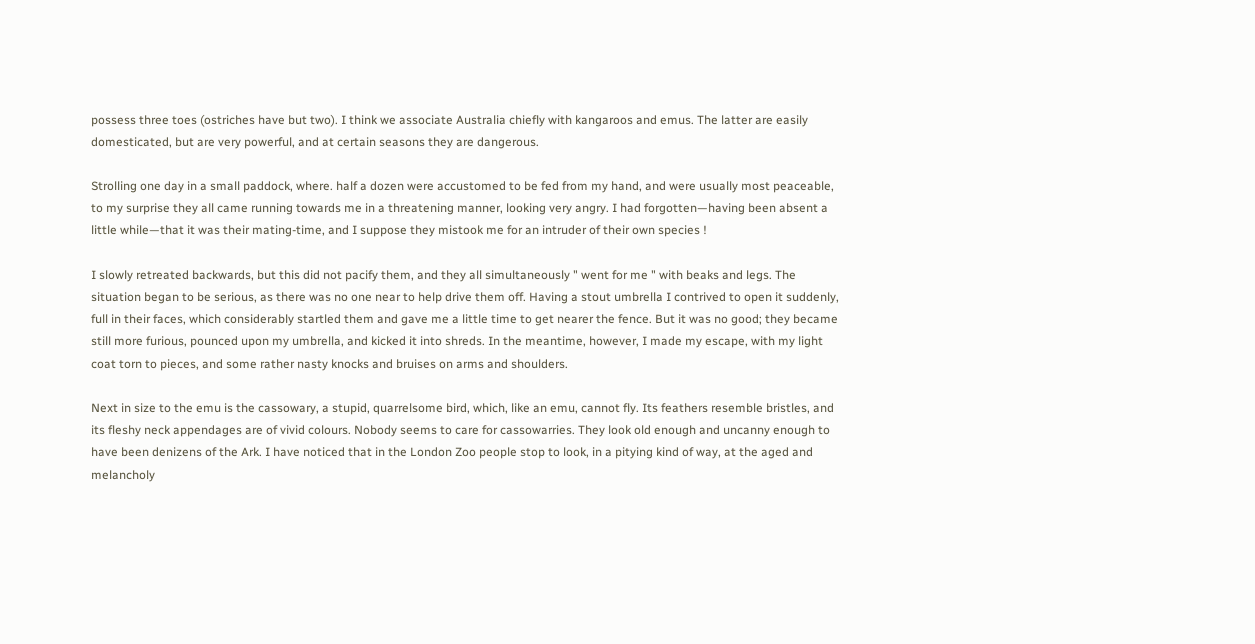possess three toes (ostriches have but two). I think we associate Australia chiefly with kangaroos and emus. The latter are easily domesticated, but are very powerful, and at certain seasons they are dangerous.

Strolling one day in a small paddock, where. half a dozen were accustomed to be fed from my hand, and were usually most peaceable, to my surprise they all came running towards me in a threatening manner, looking very angry. I had forgotten—having been absent a little while—that it was their mating-time, and I suppose they mistook me for an intruder of their own species !

I slowly retreated backwards, but this did not pacify them, and they all simultaneously " went for me " with beaks and legs. The situation began to be serious, as there was no one near to help drive them off. Having a stout umbrella I contrived to open it suddenly, full in their faces, which considerably startled them and gave me a little time to get nearer the fence. But it was no good; they became still more furious, pounced upon my umbrella, and kicked it into shreds. In the meantime, however, I made my escape, with my light coat torn to pieces, and some rather nasty knocks and bruises on arms and shoulders.

Next in size to the emu is the cassowary, a stupid, quarrelsome bird, which, like an emu, cannot fly. Its feathers resemble bristles, and its fleshy neck appendages are of vivid colours. Nobody seems to care for cassowarries. They look old enough and uncanny enough to have been denizens of the Ark. I have noticed that in the London Zoo people stop to look, in a pitying kind of way, at the aged and melancholy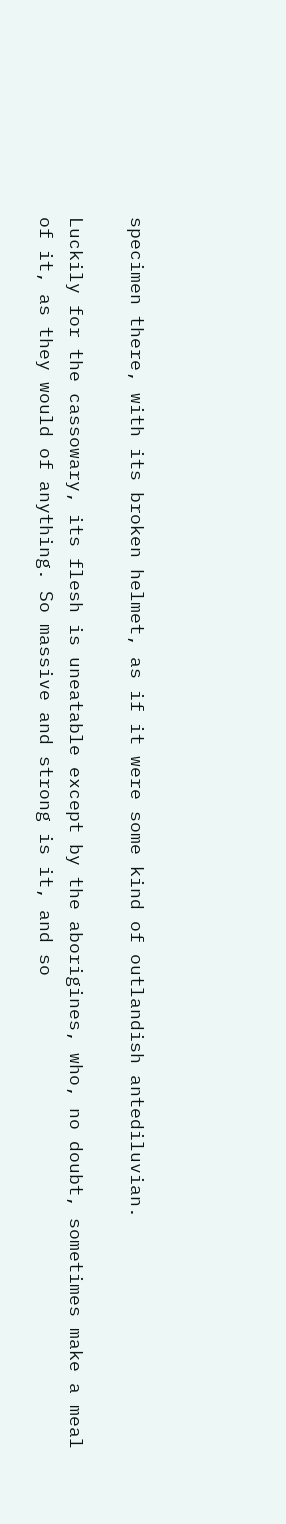specimen there, with its broken helmet, as if it were some kind of outlandish antediluvian.

Luckily for the cassowary, its flesh is uneatable except by the aborigines, who, no doubt, sometimes make a meal of it, as they would of anything. So massive and strong is it, and so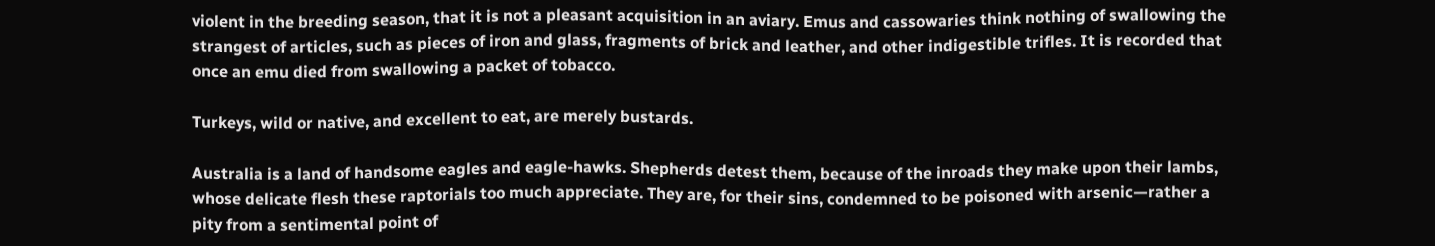violent in the breeding season, that it is not a pleasant acquisition in an aviary. Emus and cassowaries think nothing of swallowing the strangest of articles, such as pieces of iron and glass, fragments of brick and leather, and other indigestible trifles. It is recorded that once an emu died from swallowing a packet of tobacco.

Turkeys, wild or native, and excellent to eat, are merely bustards.

Australia is a land of handsome eagles and eagle-hawks. Shepherds detest them, because of the inroads they make upon their lambs, whose delicate flesh these raptorials too much appreciate. They are, for their sins, condemned to be poisoned with arsenic—rather a pity from a sentimental point of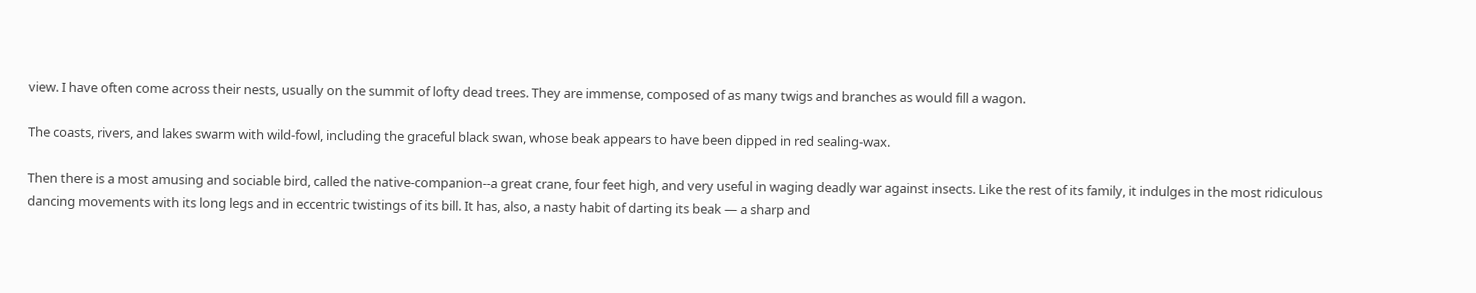view. I have often come across their nests, usually on the summit of lofty dead trees. They are immense, composed of as many twigs and branches as would fill a wagon.

The coasts, rivers, and lakes swarm with wild-fowl, including the graceful black swan, whose beak appears to have been dipped in red sealing-wax.

Then there is a most amusing and sociable bird, called the native-companion--a great crane, four feet high, and very useful in waging deadly war against insects. Like the rest of its family, it indulges in the most ridiculous dancing movements with its long legs and in eccentric twistings of its bill. It has, also, a nasty habit of darting its beak — a sharp and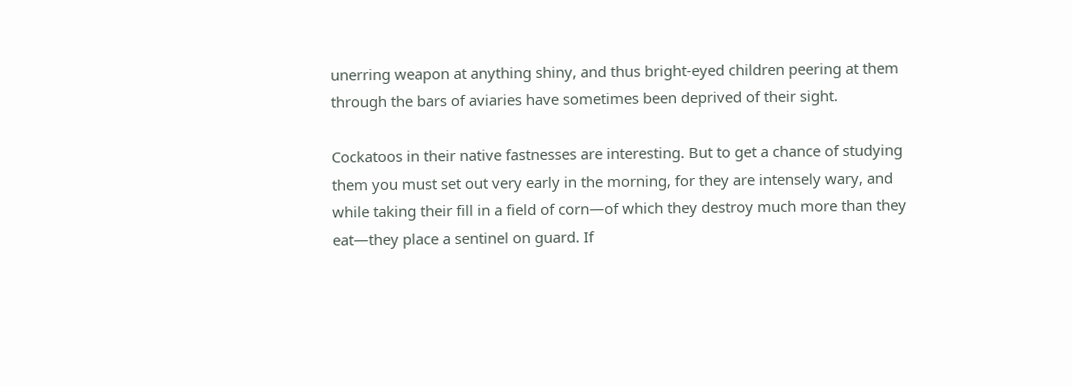unerring weapon at anything shiny, and thus bright-eyed children peering at them through the bars of aviaries have sometimes been deprived of their sight.

Cockatoos in their native fastnesses are interesting. But to get a chance of studying them you must set out very early in the morning, for they are intensely wary, and while taking their fill in a field of corn—of which they destroy much more than they eat—they place a sentinel on guard. If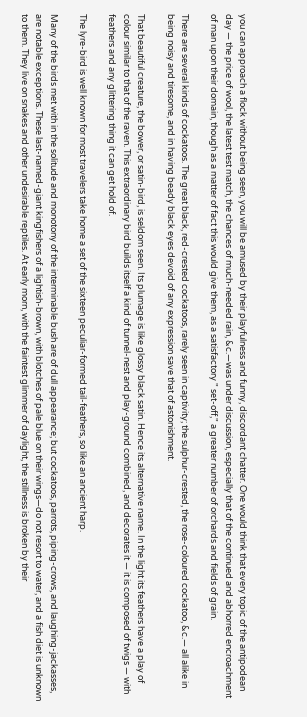you can approach a flock without being seen, you will be amused by their playfulness and funny, discordant chatter. One would think that every topic of the antipodean day — the price of wool, the latest test match, the chances of much-needed rain, &c.—was under discussion, especially that of the continued and abhorred encroachment of man upon their domain, though as a matter of fact this would give them, as a satisfactory " set-off," a greater number of orchards and fields of grain.

There are several kinds of cockatoos. The great black, red-crested cockatoos, rarely seen in captivity; the sulphur-crested, the rose-coloured cockatoo, &c.— all alike in being noisy and tiresome, and in having beady black eyes devoid of any expression save that of astonishment.

That beautiful creature, the bower, or satin-bird, is seldom seen. Its plumage is like glossy black satin. Hence its alternative name. In the light its feathers have a play of colour similar to that of the raven. This extraordinary bird builds itself a kind of tunnel-nest and play-ground combined, and decorates it — it is composed of twigs — with feathers and any glittering thing it can get hold of.

The lyre-bird is well known for most travelers take home a set of the sixteen peculiar-formed tail-feathers, so like an ancient harp.

Many of the birds met with in the solitude and monotony of the interminable bush are of dull appearance; but cockatoos, parrots, piping-crows, and laughing-jackasses, are notable exceptions. These last-named-giant kingfishers of a lightish-brown, with blotches of pale blue on their wings—do not resort to water, and a fish diet is unknown to them. They live on snakes and other undesirable reptiles. At early morn, with the faintest glimmer of daylight, the stillness is broken by their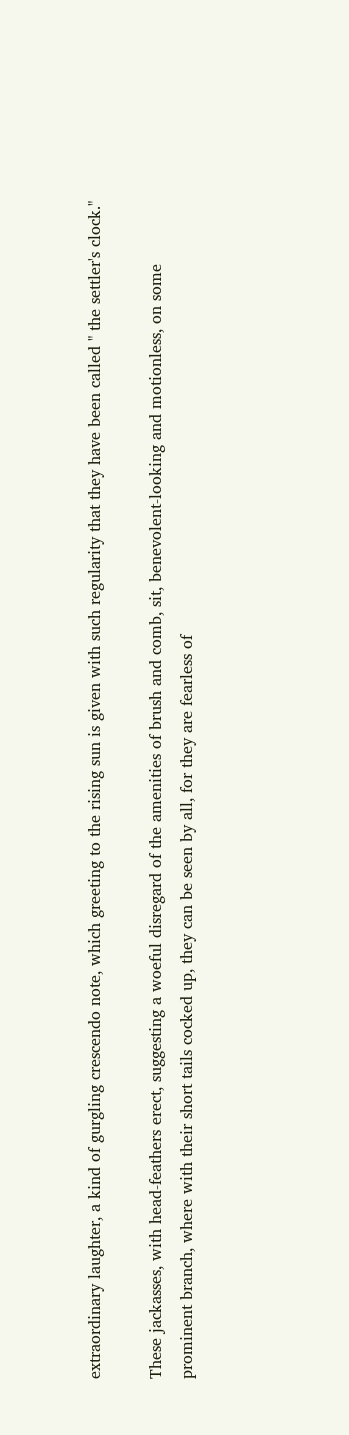extraordinary laughter, a kind of gurgling crescendo note, which greeting to the rising sun is given with such regularity that they have been called " the settler's clock."

These jackasses, with head-feathers erect, suggesting a woeful disregard of the amenities of brush and comb, sit, benevolent-looking and motionless, on some prominent branch, where with their short tails cocked up, they can be seen by all, for they are fearless of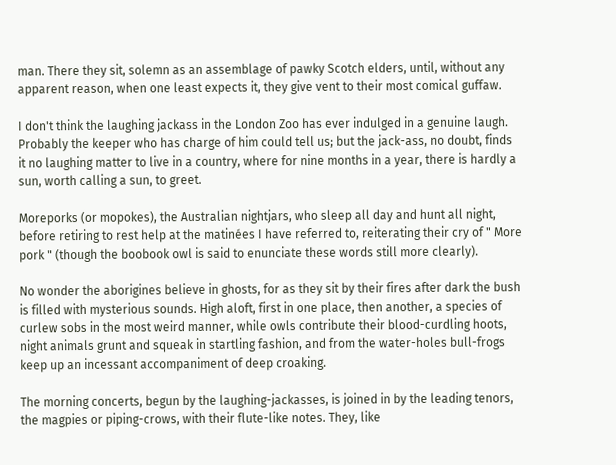man. There they sit, solemn as an assemblage of pawky Scotch elders, until, without any apparent reason, when one least expects it, they give vent to their most comical guffaw.

I don't think the laughing jackass in the London Zoo has ever indulged in a genuine laugh. Probably the keeper who has charge of him could tell us; but the jack-ass, no doubt, finds it no laughing matter to live in a country, where for nine months in a year, there is hardly a sun, worth calling a sun, to greet.

Moreporks (or mopokes), the Australian nightjars, who sleep all day and hunt all night, before retiring to rest help at the matinées I have referred to, reiterating their cry of " More pork " (though the boobook owl is said to enunciate these words still more clearly).

No wonder the aborigines believe in ghosts, for as they sit by their fires after dark the bush is filled with mysterious sounds. High aloft, first in one place, then another, a species of curlew sobs in the most weird manner, while owls contribute their blood-curdling hoots, night animals grunt and squeak in startling fashion, and from the water-holes bull-frogs keep up an incessant accompaniment of deep croaking.

The morning concerts, begun by the laughing-jackasses, is joined in by the leading tenors, the magpies or piping-crows, with their flute-like notes. They, like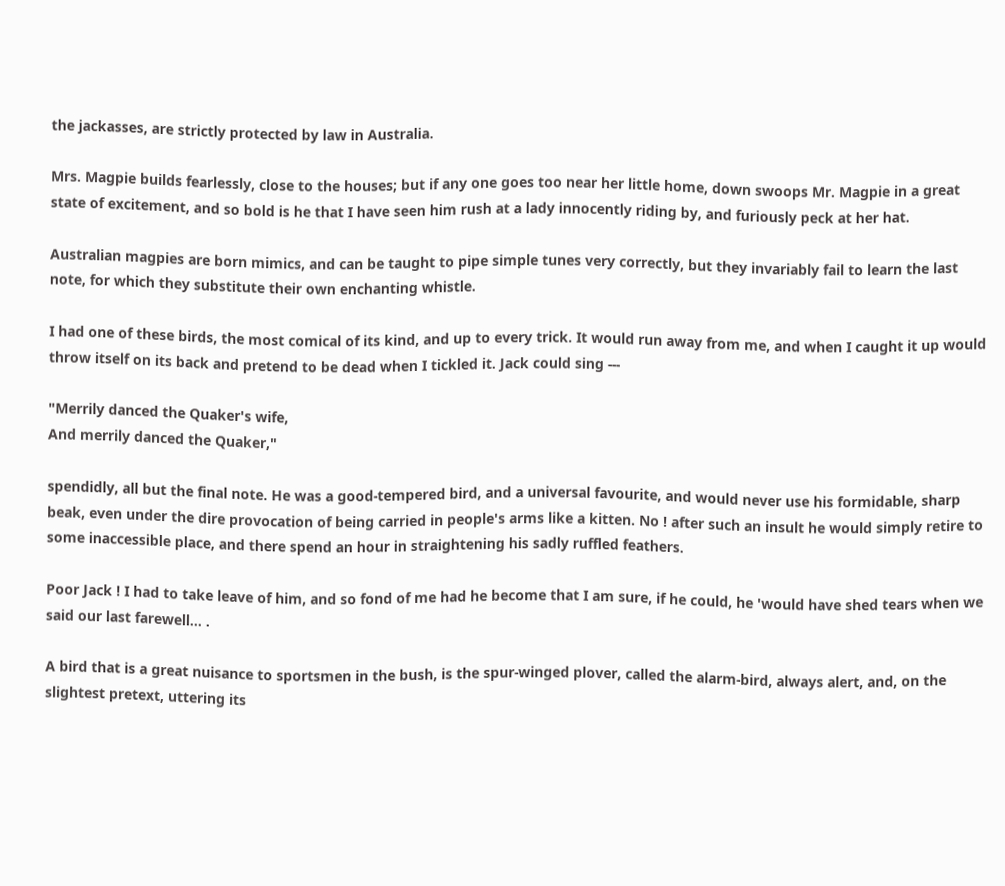the jackasses, are strictly protected by law in Australia.

Mrs. Magpie builds fearlessly, close to the houses; but if any one goes too near her little home, down swoops Mr. Magpie in a great state of excitement, and so bold is he that I have seen him rush at a lady innocently riding by, and furiously peck at her hat.

Australian magpies are born mimics, and can be taught to pipe simple tunes very correctly, but they invariably fail to learn the last note, for which they substitute their own enchanting whistle.

I had one of these birds, the most comical of its kind, and up to every trick. It would run away from me, and when I caught it up would throw itself on its back and pretend to be dead when I tickled it. Jack could sing ---

"Merrily danced the Quaker's wife,
And merrily danced the Quaker,"

spendidly, all but the final note. He was a good-tempered bird, and a universal favourite, and would never use his formidable, sharp beak, even under the dire provocation of being carried in people's arms like a kitten. No ! after such an insult he would simply retire to some inaccessible place, and there spend an hour in straightening his sadly ruffled feathers.

Poor Jack ! I had to take leave of him, and so fond of me had he become that I am sure, if he could, he 'would have shed tears when we said our last farewell... .

A bird that is a great nuisance to sportsmen in the bush, is the spur-winged plover, called the alarm-bird, always alert, and, on the slightest pretext, uttering its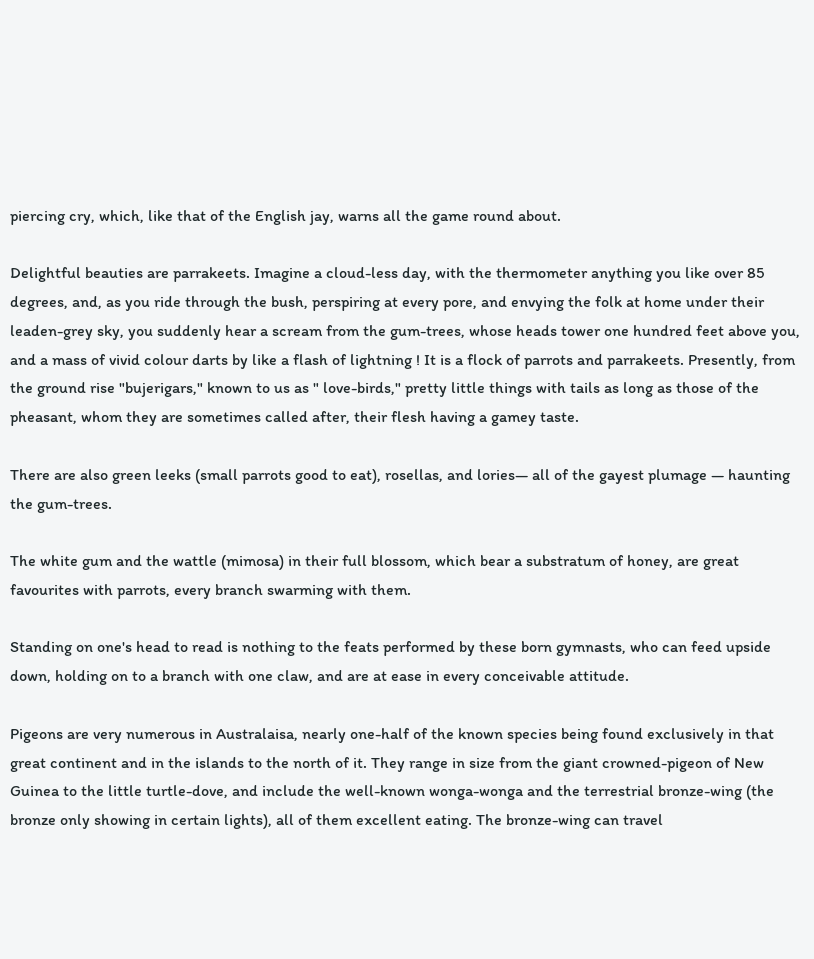piercing cry, which, like that of the English jay, warns all the game round about.

Delightful beauties are parrakeets. Imagine a cloud-less day, with the thermometer anything you like over 85 degrees, and, as you ride through the bush, perspiring at every pore, and envying the folk at home under their leaden-grey sky, you suddenly hear a scream from the gum-trees, whose heads tower one hundred feet above you, and a mass of vivid colour darts by like a flash of lightning ! It is a flock of parrots and parrakeets. Presently, from the ground rise "bujerigars," known to us as " love-birds," pretty little things with tails as long as those of the pheasant, whom they are sometimes called after, their flesh having a gamey taste.

There are also green leeks (small parrots good to eat), rosellas, and lories— all of the gayest plumage — haunting the gum-trees.

The white gum and the wattle (mimosa) in their full blossom, which bear a substratum of honey, are great favourites with parrots, every branch swarming with them.

Standing on one's head to read is nothing to the feats performed by these born gymnasts, who can feed upside down, holding on to a branch with one claw, and are at ease in every conceivable attitude.

Pigeons are very numerous in Australaisa, nearly one-half of the known species being found exclusively in that great continent and in the islands to the north of it. They range in size from the giant crowned-pigeon of New Guinea to the little turtle-dove, and include the well-known wonga-wonga and the terrestrial bronze-wing (the bronze only showing in certain lights), all of them excellent eating. The bronze-wing can travel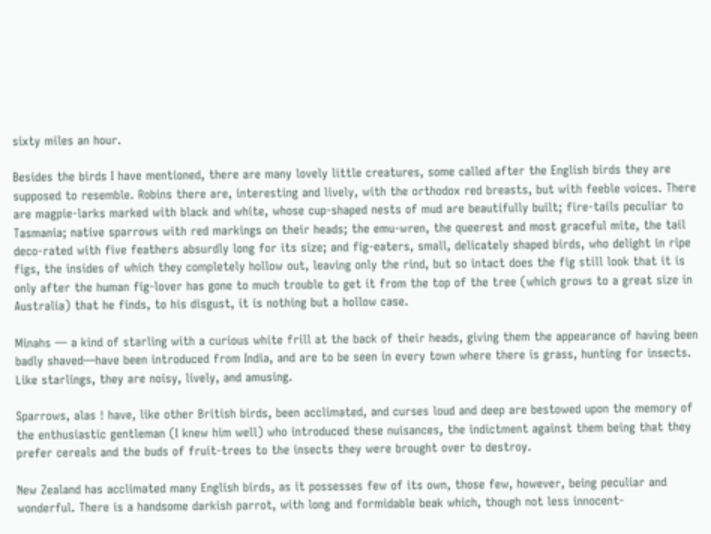sixty miles an hour.

Besides the birds I have mentioned, there are many lovely little creatures, some called after the English birds they are supposed to resemble. Robins there are, interesting and lively, with the orthodox red breasts, but with feeble voices. There are magpie-larks marked with black and white, whose cup-shaped nests of mud are beautifully built; fire-tails peculiar to Tasmania; native sparrows with red markings on their heads; the emu-wren, the queerest and most graceful mite, the tail deco-rated with five feathers absurdly long for its size; and fig-eaters, small, delicately shaped birds, who delight in ripe figs, the insides of which they completely hollow out, leaving only the rind, but so intact does the fig still look that it is only after the human fig-lover has gone to much trouble to get it from the top of the tree (which grows to a great size in Australia) that he finds, to his disgust, it is nothing but a hollow case.

Minahs — a kind of starling with a curious white frill at the back of their heads, giving them the appearance of having been badly shaved—have been introduced from India, and are to be seen in every town where there is grass, hunting for insects. Like starlings, they are noisy, lively, and amusing.

Sparrows, alas ! have, like other British birds, been acclimated, and curses loud and deep are bestowed upon the memory of the enthusiastic gentleman (I knew him well) who introduced these nuisances, the indictment against them being that they prefer cereals and the buds of fruit-trees to the insects they were brought over to destroy.

New Zealand has acclimated many English birds, as it possesses few of its own, those few, however, being peculiar and wonderful. There is a handsome darkish parrot, with long and formidable beak which, though not less innocent-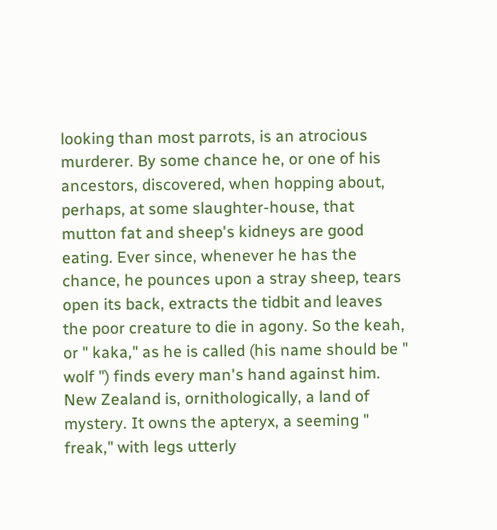looking than most parrots, is an atrocious murderer. By some chance he, or one of his ancestors, discovered, when hopping about, perhaps, at some slaughter-house, that mutton fat and sheep's kidneys are good eating. Ever since, whenever he has the chance, he pounces upon a stray sheep, tears open its back, extracts the tidbit and leaves the poor creature to die in agony. So the keah, or " kaka," as he is called (his name should be " wolf ") finds every man's hand against him. New Zealand is, ornithologically, a land of mystery. It owns the apteryx, a seeming " freak," with legs utterly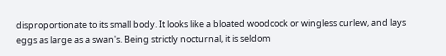disproportionate to its small body. It looks like a bloated woodcock or wingless curlew, and lays eggs as large as a swan's. Being strictly nocturnal, it is seldom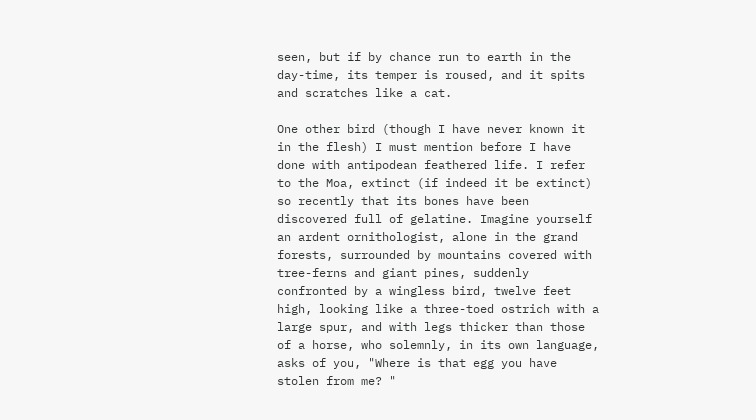seen, but if by chance run to earth in the day-time, its temper is roused, and it spits and scratches like a cat.

One other bird (though I have never known it in the flesh) I must mention before I have done with antipodean feathered life. I refer to the Moa, extinct (if indeed it be extinct) so recently that its bones have been discovered full of gelatine. Imagine yourself an ardent ornithologist, alone in the grand forests, surrounded by mountains covered with tree-ferns and giant pines, suddenly confronted by a wingless bird, twelve feet high, looking like a three-toed ostrich with a large spur, and with legs thicker than those of a horse, who solemnly, in its own language, asks of you, "Where is that egg you have stolen from me? "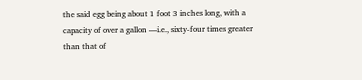the said egg being about 1 foot 3 inches long, with a capacity of over a gallon —i.e., sixty-four times greater than that of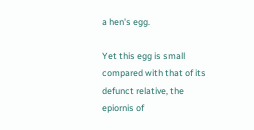a hen's egg.

Yet this egg is small compared with that of its defunct relative, the epiornis of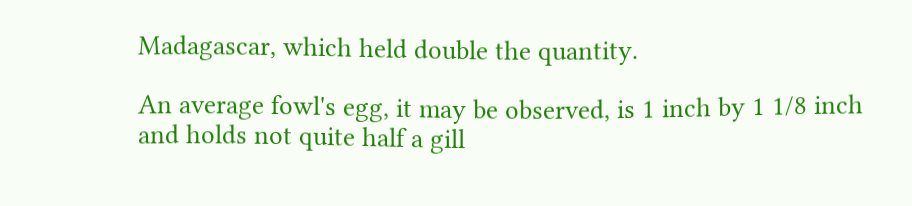Madagascar, which held double the quantity.

An average fowl's egg, it may be observed, is 1 inch by 1 1/8 inch and holds not quite half a gill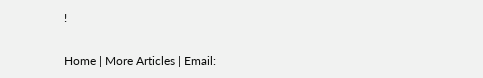!

Home | More Articles | Email: